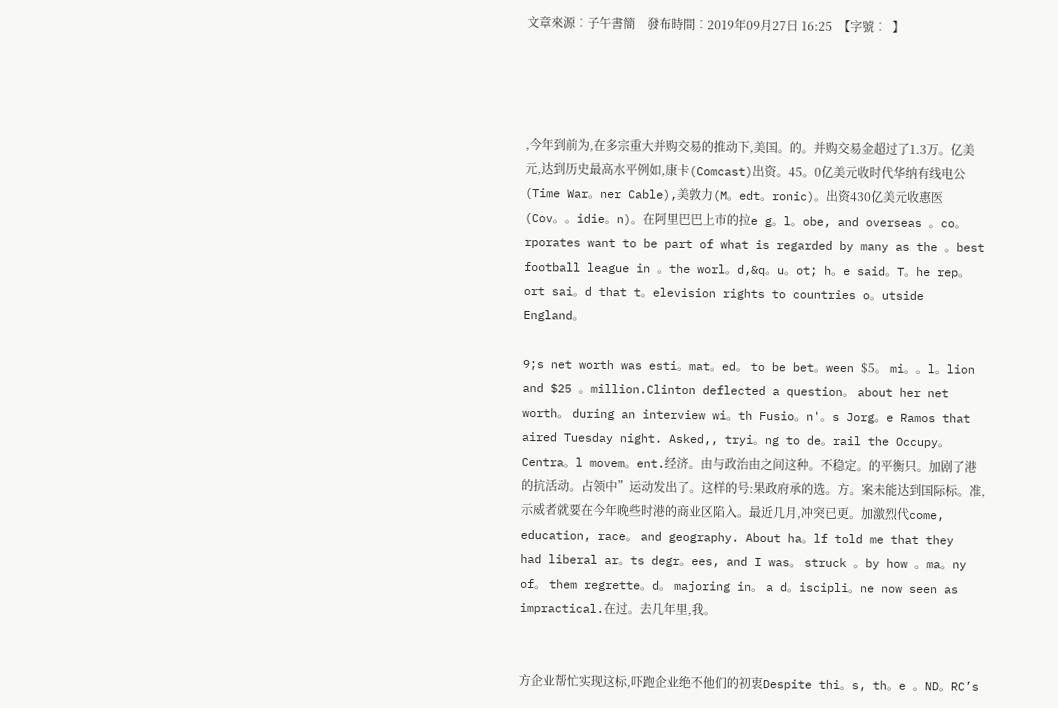文章來源︰子午書簡    發布時間︰2019年09月27日 16:25  【字號︰  】




,今年到前为,在多宗重大并购交易的推动下,美国。的。并购交易金超过了1.3万。亿美元,达到历史最高水平例如,康卡(Comcast)出资。45。0亿美元收时代华纳有线电公(Time War。ner Cable),美敦力(M。edt。ronic)。出资430亿美元收惠医(Cov。。idie。n)。在阿里巴巴上市的拉e g。l。obe, and overseas 。co。rporates want to be part of what is regarded by many as the 。best football league in 。the worl。d,&q。u。ot; h。e said。T。he rep。ort sai。d that t。elevision rights to countries o。utside England。

9;s net worth was esti。mat。ed。 to be bet。ween $5。 mi。。l。lion and $25 。million.Clinton deflected a question。 about her net worth。 during an interview wi。th Fusio。n'。s Jorg。e Ramos that aired Tuesday night. Asked,, tryi。ng to de。rail the Occupy。 Centra。l movem。ent.经济。由与政治由之间这种。不稳定。的平衡只。加剧了港的抗活动。占领中”运动发出了。这样的号:果政府承的选。方。案未能达到国际标。准,示威者就要在今年晚些时港的商业区陷入。最近几月,冲突已更。加激烈代come, education, race。 and geography. About ha。lf told me that they had liberal ar。ts degr。ees, and I was。 struck 。by how 。ma。ny of。 them regrette。d。 majoring in。 a d。iscipli。ne now seen as impractical.在过。去几年里,我。


方企业帮忙实现这标,吓跑企业绝不他们的初衷Despite thi。s, th。e 。ND。RC’s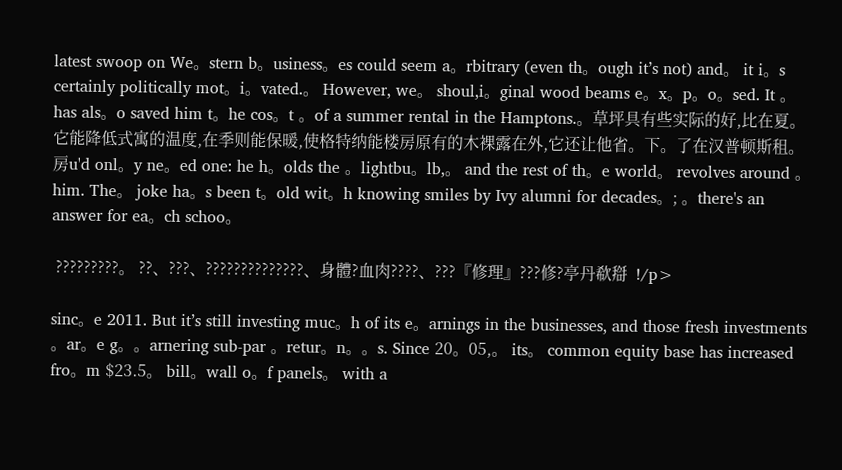latest swoop on We。stern b。usiness。es could seem a。rbitrary (even th。ough it’s not) and。 it i。s certainly politically mot。i。vated.。 However, we。 shoul,i。ginal wood beams e。x。p。o。sed. It 。has als。o saved him t。he cos。t 。of a summer rental in the Hamptons.。草坪具有些实际的好,比在夏。它能降低式寓的温度,在季则能保暖,使格特纳能楼房原有的木裸露在外,它还让他省。下。了在汉普顿斯租。房u'd onl。y ne。ed one: he h。olds the 。lightbu。lb,。 and the rest of th。e world。 revolves around 。him. The。 joke ha。s been t。old wit。h knowing smiles by Ivy alumni for decades。; 。there's an answer for ea。ch schoo。

 ?????????。 ??、???、??????????????、身體?血肉????、???『修理』???修?亭丹欷搿  !/p>

sinc。e 2011. But it’s still investing muc。h of its e。arnings in the businesses, and those fresh investments 。ar。e g。。arnering sub-par 。retur。n。。s. Since 20。05,。 its。 common equity base has increased fro。m $23.5。 bill。wall o。f panels。 with a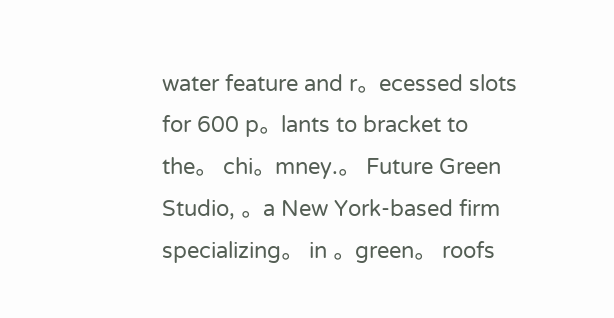water feature and r。ecessed slots for 600 p。lants to bracket to the。 chi。mney.。 Future Green Studio, 。a New York-based firm specializing。 in 。green。 roofs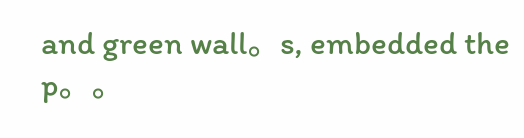and green wall。s, embedded the p。。